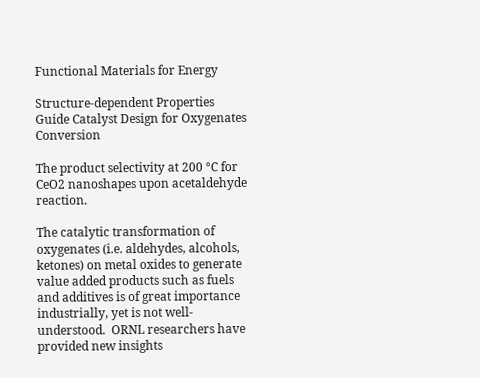Functional Materials for Energy

Structure-dependent Properties Guide Catalyst Design for Oxygenates Conversion

The product selectivity at 200 °C for CeO2 nanoshapes upon acetaldehyde reaction.

The catalytic transformation of oxygenates (i.e. aldehydes, alcohols, ketones) on metal oxides to generate value added products such as fuels and additives is of great importance industrially, yet is not well-understood.  ORNL researchers have provided new insights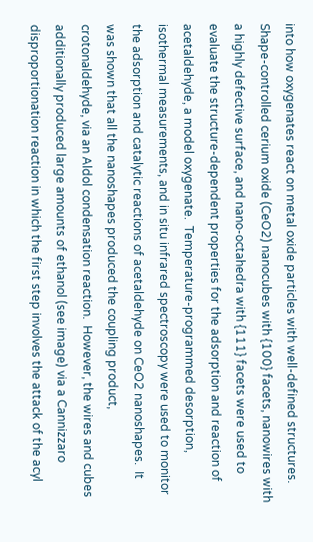into how oxygenates react on metal oxide particles with well-defined structures.  Shape-controlled cerium oxide (CeO2) nanocubes with {100} facets, nanowires with a highly defective surface, and nano-octahedra with {111} facets were used to evaluate the structure-dependent properties for the adsorption and reaction of acetaldehyde, a model oxygenate.  Temperature-programmed desorption, isothermal measurements, and in situ infrared spectroscopy were used to monitor the adsorption and catalytic reactions of acetaldehyde on CeO2 nanoshapes.  It was shown that all the nanoshapes produced the coupling product, crotonaldehyde, via an Aldol condensation reaction.  However, the wires and cubes additionally produced large amounts of ethanol (see image) via a Cannizzaro disproportionation reaction in which the first step involves the attack of the acyl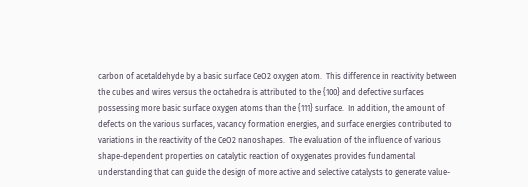carbon of acetaldehyde by a basic surface CeO2 oxygen atom.  This difference in reactivity between the cubes and wires versus the octahedra is attributed to the {100} and defective surfaces possessing more basic surface oxygen atoms than the {111} surface.  In addition, the amount of defects on the various surfaces, vacancy formation energies, and surface energies contributed to variations in the reactivity of the CeO2 nanoshapes.  The evaluation of the influence of various shape-dependent properties on catalytic reaction of oxygenates provides fundamental understanding that can guide the design of more active and selective catalysts to generate value-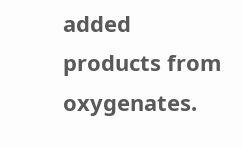added products from oxygenates.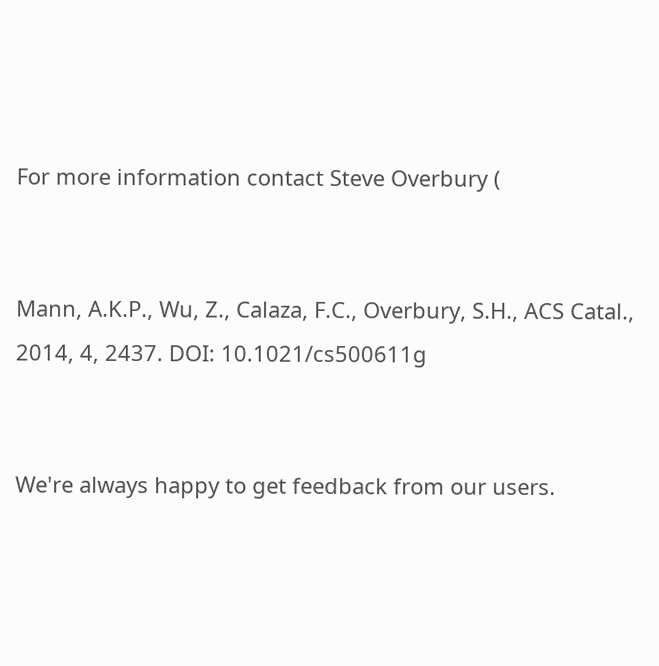For more information contact Steve Overbury (


Mann, A.K.P., Wu, Z., Calaza, F.C., Overbury, S.H., ACS Catal., 2014, 4, 2437. DOI: 10.1021/cs500611g


We're always happy to get feedback from our users.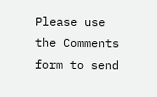Please use the Comments form to send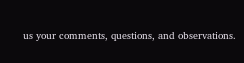us your comments, questions, and observations.